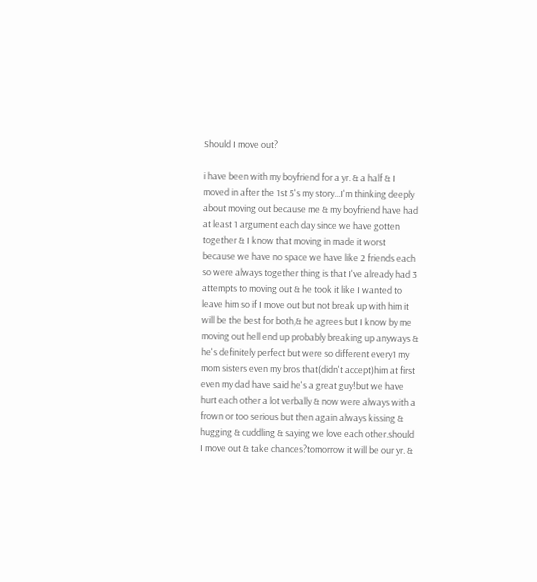Should I move out?

i have been with my boyfriend for a yr. & a half & I moved in after the 1st 5's my story...I'm thinking deeply about moving out because me & my boyfriend have had at least 1 argument each day since we have gotten together & I know that moving in made it worst because we have no space we have like 2 friends each so were always together thing is that I've already had 3 attempts to moving out & he took it like I wanted to leave him so if I move out but not break up with him it will be the best for both,& he agrees but I know by me moving out hell end up probably breaking up anyways & he's definitely perfect but were so different every1 my mom sisters even my bros that(didn't accept)him at first even my dad have said he's a great guy!but we have hurt each other a lot verbally & now were always with a frown or too serious but then again always kissing & hugging & cuddling & saying we love each other.should I move out & take chances?tomorrow it will be our yr. &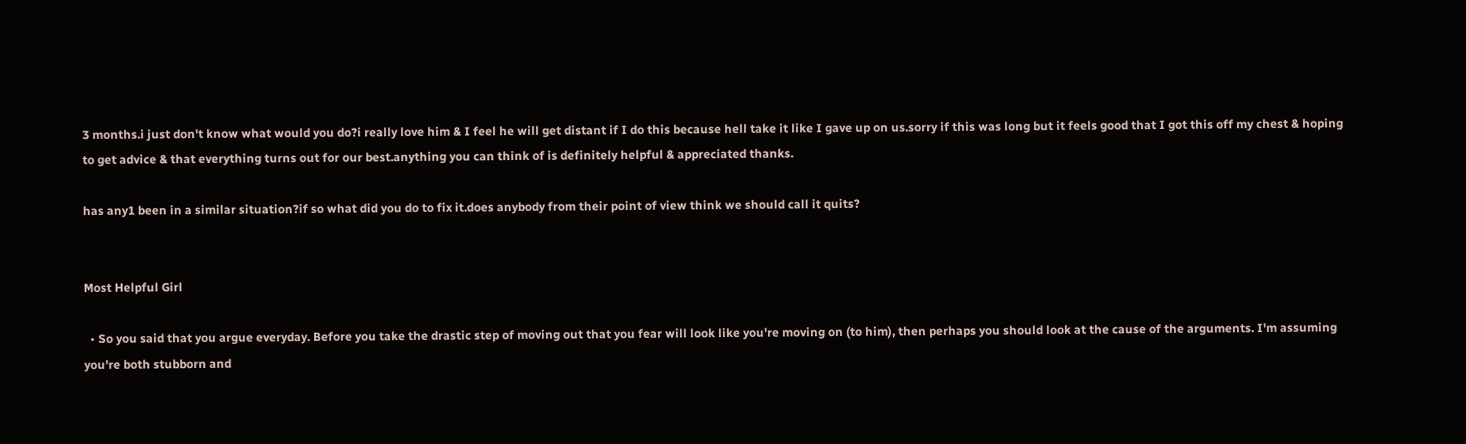3 months.i just don't know what would you do?i really love him & I feel he will get distant if I do this because hell take it like I gave up on us.sorry if this was long but it feels good that I got this off my chest & hoping to get advice & that everything turns out for our best.anything you can think of is definitely helpful & appreciated thanks.

has any1 been in a similar situation?if so what did you do to fix it.does anybody from their point of view think we should call it quits?


Most Helpful Girl

  • So you said that you argue everyday. Before you take the drastic step of moving out that you fear will look like you're moving on (to him), then perhaps you should look at the cause of the arguments. I'm assuming you're both stubborn and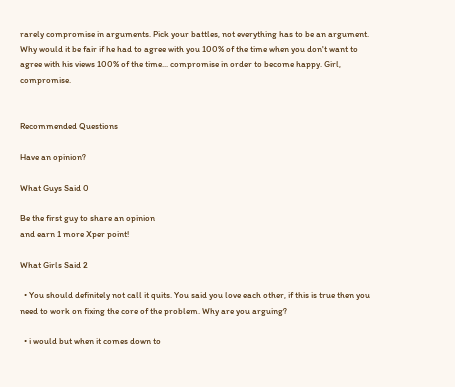rarely compromise in arguments. Pick your battles, not everything has to be an argument. Why would it be fair if he had to agree with you 100% of the time when you don't want to agree with his views 100% of the time... compromise in order to become happy. Girl, compromise.


Recommended Questions

Have an opinion?

What Guys Said 0

Be the first guy to share an opinion
and earn 1 more Xper point!

What Girls Said 2

  • You should definitely not call it quits. You said you love each other, if this is true then you need to work on fixing the core of the problem. Why are you arguing?

  • i would but when it comes down to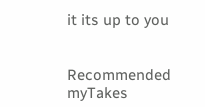it its up to you


Recommended myTakes